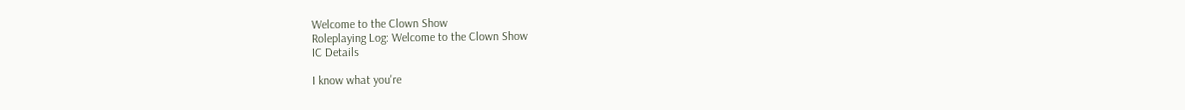Welcome to the Clown Show
Roleplaying Log: Welcome to the Clown Show
IC Details

I know what you're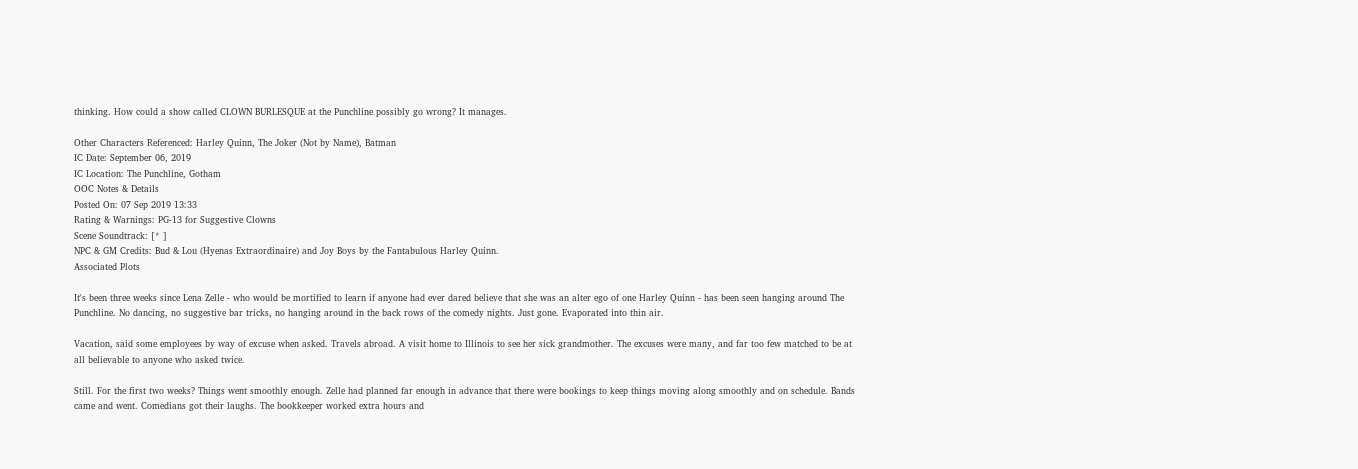thinking. How could a show called CLOWN BURLESQUE at the Punchline possibly go wrong? It manages.

Other Characters Referenced: Harley Quinn, The Joker (Not by Name), Batman
IC Date: September 06, 2019
IC Location: The Punchline, Gotham
OOC Notes & Details
Posted On: 07 Sep 2019 13:33
Rating & Warnings: PG-13 for Suggestive Clowns
Scene Soundtrack: [* ]
NPC & GM Credits: Bud & Lou (Hyenas Extraordinaire) and Joy Boys by the Fantabulous Harley Quinn.
Associated Plots

It's been three weeks since Lena Zelle - who would be mortified to learn if anyone had ever dared believe that she was an alter ego of one Harley Quinn - has been seen hanging around The Punchline. No dancing, no suggestive bar tricks, no hanging around in the back rows of the comedy nights. Just gone. Evaporated into thin air.

Vacation, said some employees by way of excuse when asked. Travels abroad. A visit home to Illinois to see her sick grandmother. The excuses were many, and far too few matched to be at all believable to anyone who asked twice.

Still. For the first two weeks? Things went smoothly enough. Zelle had planned far enough in advance that there were bookings to keep things moving along smoothly and on schedule. Bands came and went. Comedians got their laughs. The bookkeeper worked extra hours and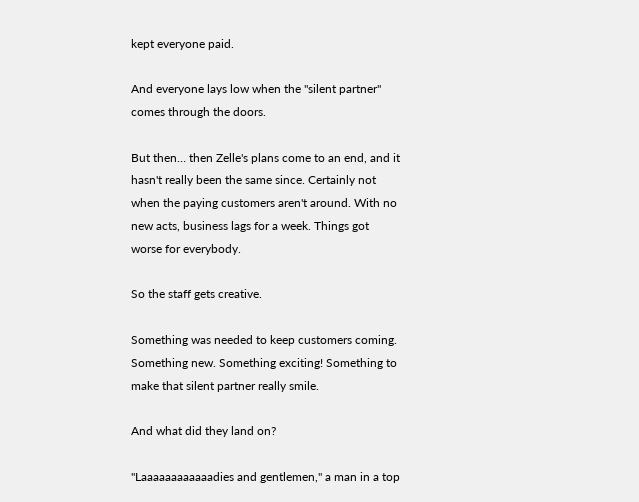kept everyone paid.

And everyone lays low when the "silent partner" comes through the doors.

But then… then Zelle's plans come to an end, and it hasn't really been the same since. Certainly not when the paying customers aren't around. With no new acts, business lags for a week. Things got worse for everybody.

So the staff gets creative.

Something was needed to keep customers coming. Something new. Something exciting! Something to make that silent partner really smile.

And what did they land on?

"Laaaaaaaaaaaadies and gentlemen," a man in a top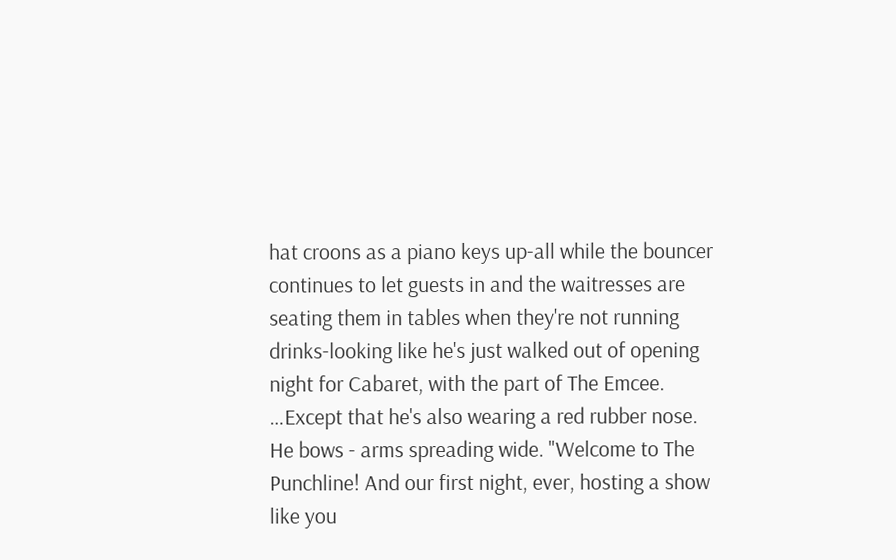hat croons as a piano keys up-all while the bouncer continues to let guests in and the waitresses are seating them in tables when they're not running drinks-looking like he's just walked out of opening night for Cabaret, with the part of The Emcee. …Except that he's also wearing a red rubber nose. He bows - arms spreading wide. "Welcome to The Punchline! And our first night, ever, hosting a show like you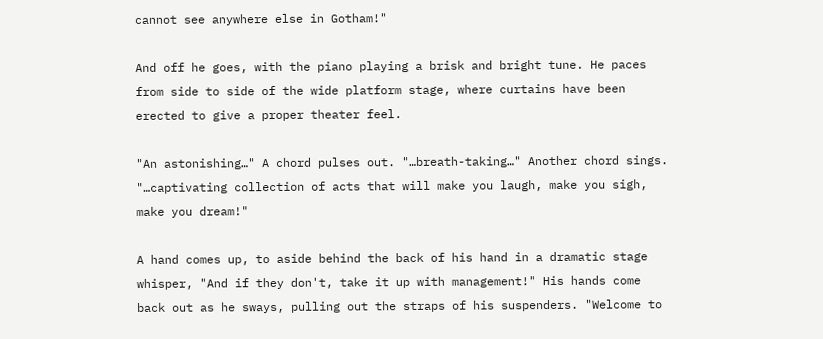cannot see anywhere else in Gotham!"

And off he goes, with the piano playing a brisk and bright tune. He paces from side to side of the wide platform stage, where curtains have been erected to give a proper theater feel.

"An astonishing…" A chord pulses out. "…breath-taking…" Another chord sings. "…captivating collection of acts that will make you laugh, make you sigh, make you dream!"

A hand comes up, to aside behind the back of his hand in a dramatic stage whisper, "And if they don't, take it up with management!" His hands come back out as he sways, pulling out the straps of his suspenders. "Welcome to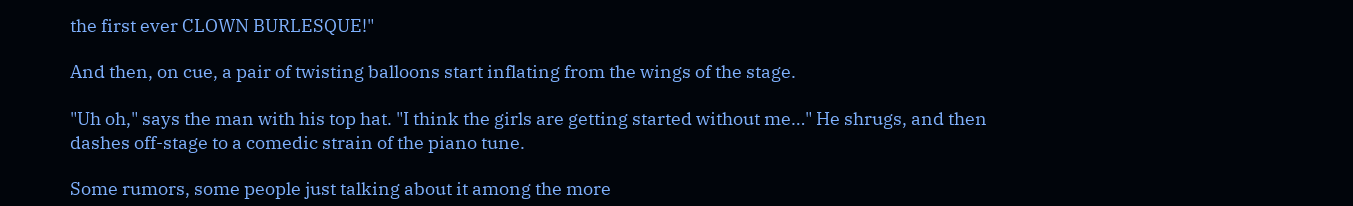the first ever CLOWN BURLESQUE!"

And then, on cue, a pair of twisting balloons start inflating from the wings of the stage.

"Uh oh," says the man with his top hat. "I think the girls are getting started without me…" He shrugs, and then dashes off-stage to a comedic strain of the piano tune.

Some rumors, some people just talking about it among the more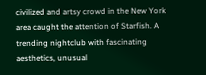civilized and artsy crowd in the New York area caught the attention of Starfish. A trending nightclub with fascinating aesthetics, unusual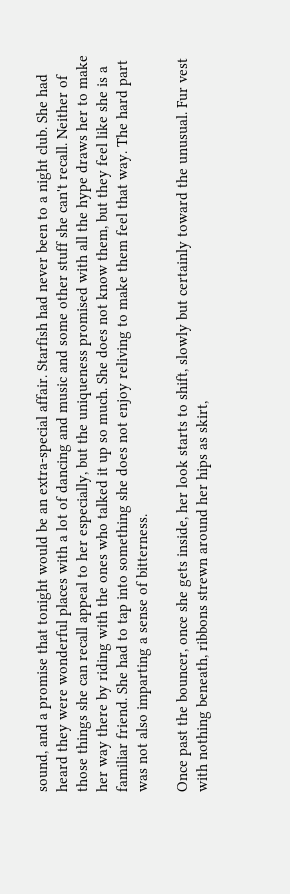sound, and a promise that tonight would be an extra-special affair. Starfish had never been to a night club. She had heard they were wonderful places with a lot of dancing and music and some other stuff she can't recall. Neither of those things she can recall appeal to her especially, but the uniqueness promised with all the hype draws her to make her way there by riding with the ones who talked it up so much. She does not know them, but they feel like she is a familiar friend. She had to tap into something she does not enjoy reliving to make them feel that way. The hard part was not also imparting a sense of bitterness.

Once past the bouncer, once she gets inside, her look starts to shift, slowly but certainly toward the unusual. Fur vest with nothing beneath, ribbons strewn around her hips as skirt,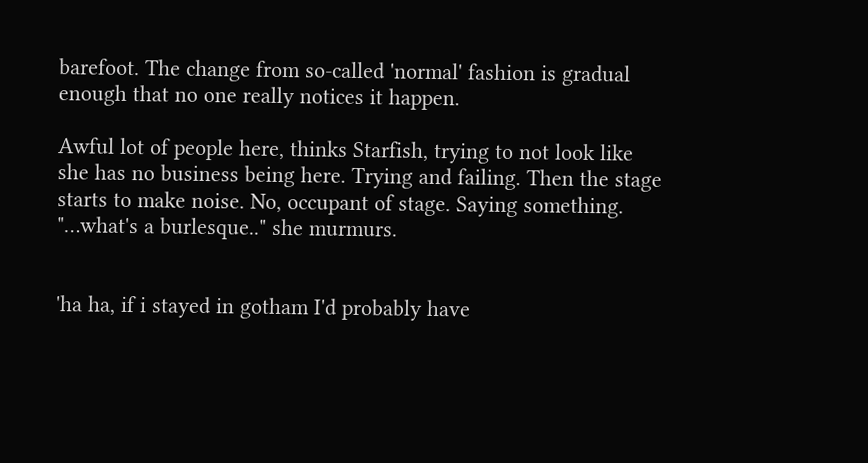barefoot. The change from so-called 'normal' fashion is gradual enough that no one really notices it happen.

Awful lot of people here, thinks Starfish, trying to not look like she has no business being here. Trying and failing. Then the stage starts to make noise. No, occupant of stage. Saying something. "…what's a burlesque.." she murmurs.


'ha ha, if i stayed in gotham I'd probably have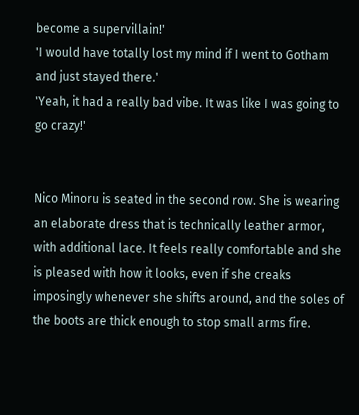become a supervillain!'
'I would have totally lost my mind if I went to Gotham and just stayed there.'
'Yeah, it had a really bad vibe. It was like I was going to go crazy!'


Nico Minoru is seated in the second row. She is wearing an elaborate dress that is technically leather armor, with additional lace. It feels really comfortable and she is pleased with how it looks, even if she creaks imposingly whenever she shifts around, and the soles of the boots are thick enough to stop small arms fire.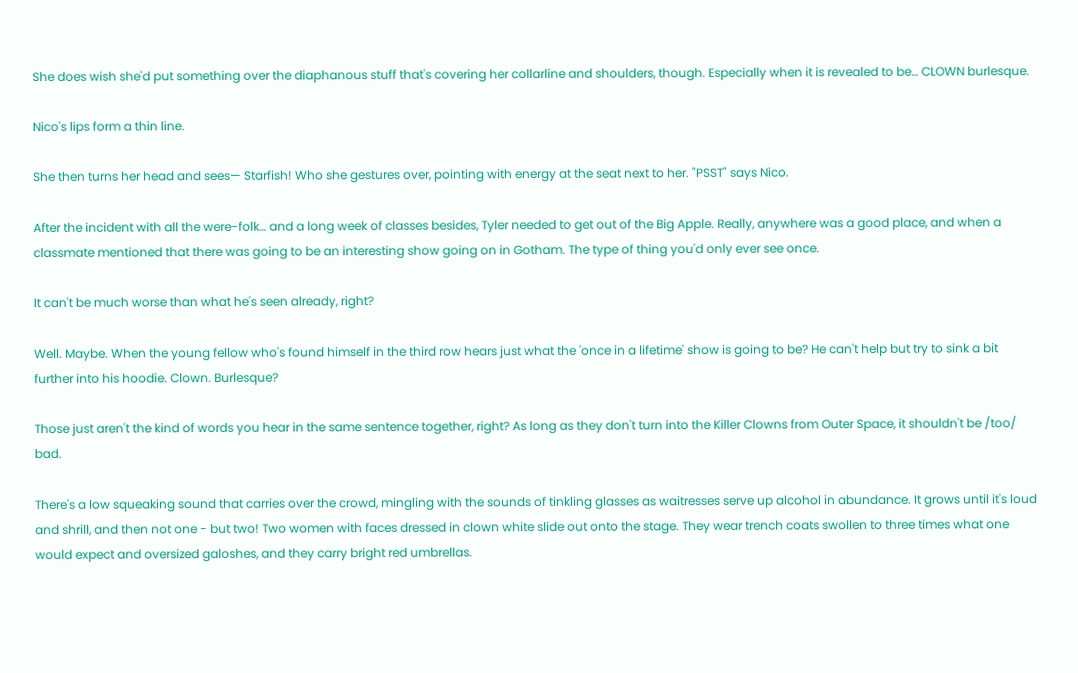She does wish she'd put something over the diaphanous stuff that's covering her collarline and shoulders, though. Especially when it is revealed to be… CLOWN burlesque.

Nico's lips form a thin line.

She then turns her head and sees— Starfish! Who she gestures over, pointing with energy at the seat next to her. "PSST" says Nico.

After the incident with all the were-folk… and a long week of classes besides, Tyler needed to get out of the Big Apple. Really, anywhere was a good place, and when a classmate mentioned that there was going to be an interesting show going on in Gotham. The type of thing you'd only ever see once.

It can't be much worse than what he's seen already, right?

Well. Maybe. When the young fellow who's found himself in the third row hears just what the 'once in a lifetime' show is going to be? He can't help but try to sink a bit further into his hoodie. Clown. Burlesque?

Those just aren't the kind of words you hear in the same sentence together, right? As long as they don't turn into the Killer Clowns from Outer Space, it shouldn't be /too/ bad.

There's a low squeaking sound that carries over the crowd, mingling with the sounds of tinkling glasses as waitresses serve up alcohol in abundance. It grows until it's loud and shrill, and then not one - but two! Two women with faces dressed in clown white slide out onto the stage. They wear trench coats swollen to three times what one would expect and oversized galoshes, and they carry bright red umbrellas.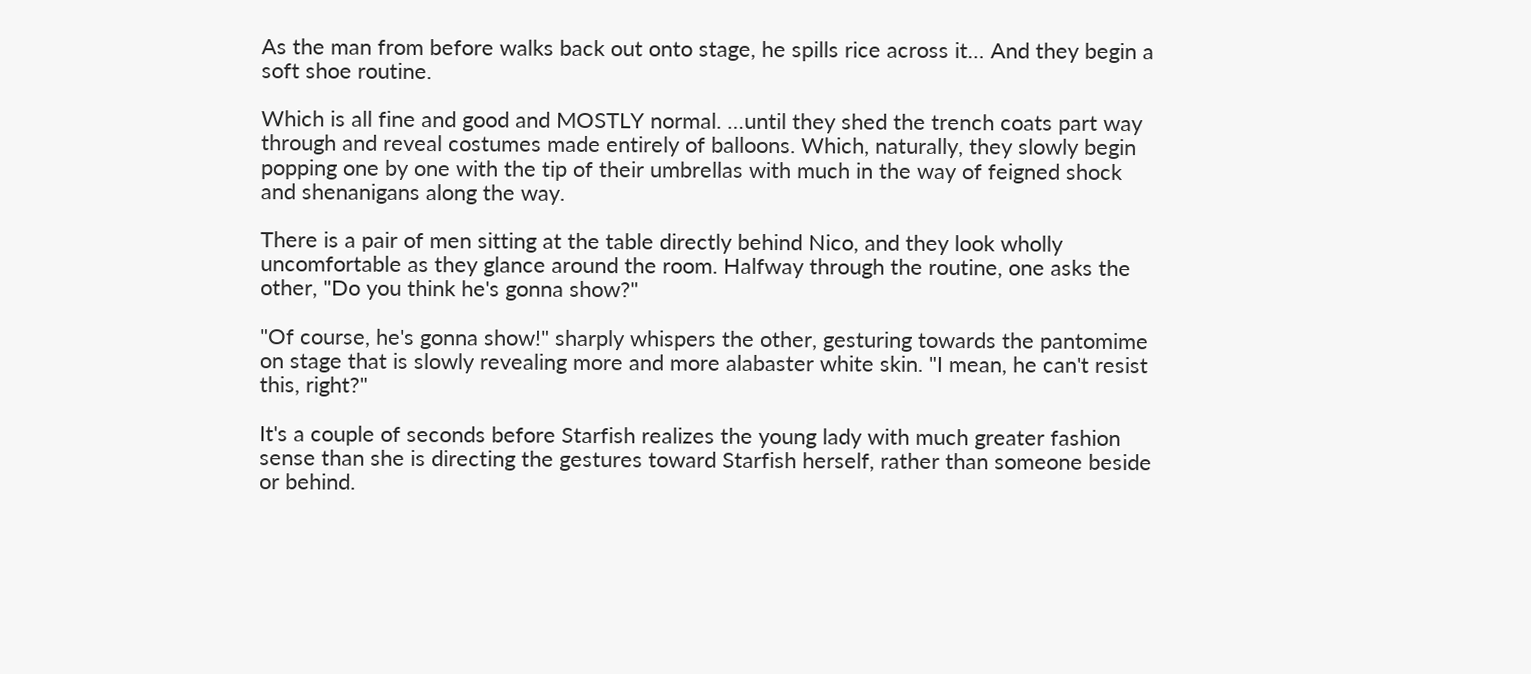As the man from before walks back out onto stage, he spills rice across it… And they begin a soft shoe routine.

Which is all fine and good and MOSTLY normal. …until they shed the trench coats part way through and reveal costumes made entirely of balloons. Which, naturally, they slowly begin popping one by one with the tip of their umbrellas with much in the way of feigned shock and shenanigans along the way.

There is a pair of men sitting at the table directly behind Nico, and they look wholly uncomfortable as they glance around the room. Halfway through the routine, one asks the other, "Do you think he's gonna show?"

"Of course, he's gonna show!" sharply whispers the other, gesturing towards the pantomime on stage that is slowly revealing more and more alabaster white skin. "I mean, he can't resist this, right?"

It's a couple of seconds before Starfish realizes the young lady with much greater fashion sense than she is directing the gestures toward Starfish herself, rather than someone beside or behind.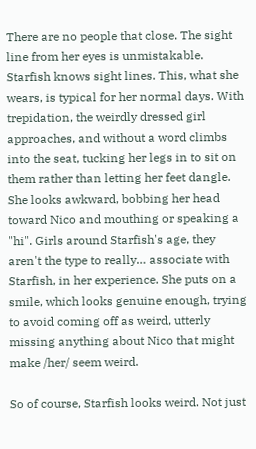There are no people that close. The sight line from her eyes is unmistakable. Starfish knows sight lines. This, what she wears, is typical for her normal days. With trepidation, the weirdly dressed girl approaches, and without a word climbs into the seat, tucking her legs in to sit on them rather than letting her feet dangle. She looks awkward, bobbing her head toward Nico and mouthing or speaking a "hi". Girls around Starfish's age, they aren't the type to really… associate with Starfish, in her experience. She puts on a smile, which looks genuine enough, trying to avoid coming off as weird, utterly missing anything about Nico that might make /her/ seem weird.

So of course, Starfish looks weird. Not just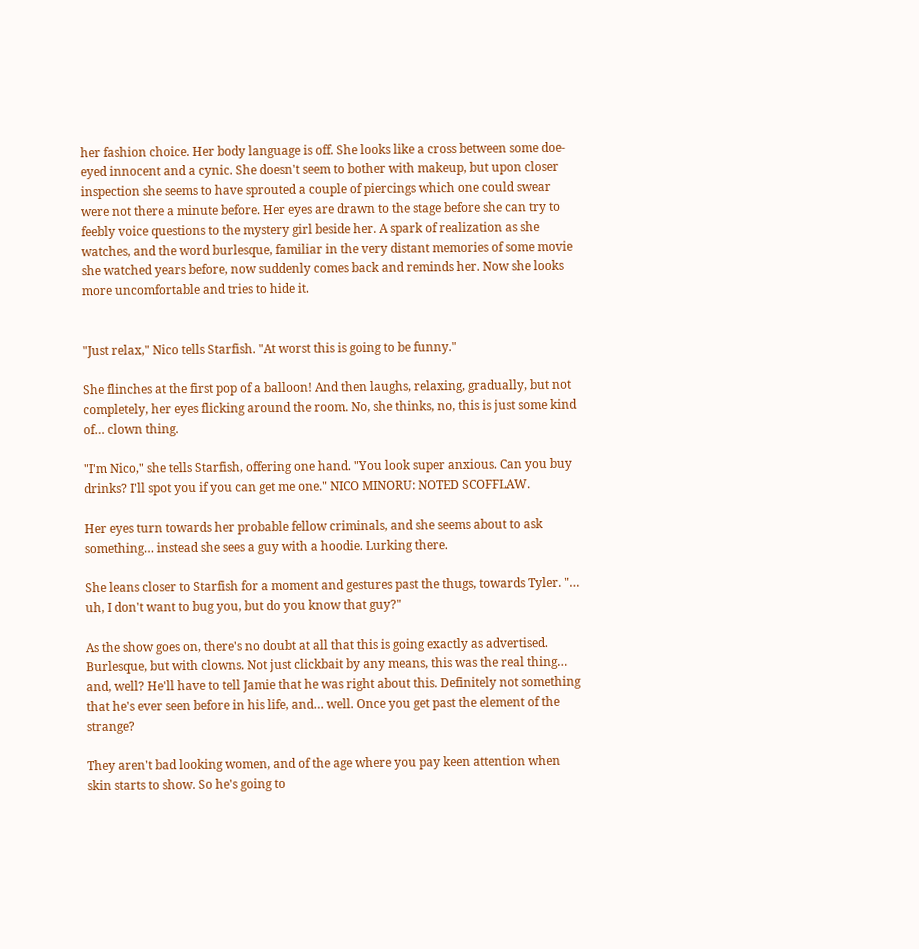her fashion choice. Her body language is off. She looks like a cross between some doe-eyed innocent and a cynic. She doesn't seem to bother with makeup, but upon closer inspection she seems to have sprouted a couple of piercings which one could swear were not there a minute before. Her eyes are drawn to the stage before she can try to feebly voice questions to the mystery girl beside her. A spark of realization as she watches, and the word burlesque, familiar in the very distant memories of some movie she watched years before, now suddenly comes back and reminds her. Now she looks more uncomfortable and tries to hide it.


"Just relax," Nico tells Starfish. "At worst this is going to be funny."

She flinches at the first pop of a balloon! And then laughs, relaxing, gradually, but not completely, her eyes flicking around the room. No, she thinks, no, this is just some kind of… clown thing.

"I'm Nico," she tells Starfish, offering one hand. "You look super anxious. Can you buy drinks? I'll spot you if you can get me one." NICO MINORU: NOTED SCOFFLAW.

Her eyes turn towards her probable fellow criminals, and she seems about to ask something… instead she sees a guy with a hoodie. Lurking there.

She leans closer to Starfish for a moment and gestures past the thugs, towards Tyler. "… uh, I don't want to bug you, but do you know that guy?"

As the show goes on, there's no doubt at all that this is going exactly as advertised. Burlesque, but with clowns. Not just clickbait by any means, this was the real thing… and, well? He'll have to tell Jamie that he was right about this. Definitely not something that he's ever seen before in his life, and… well. Once you get past the element of the strange?

They aren't bad looking women, and of the age where you pay keen attention when skin starts to show. So he's going to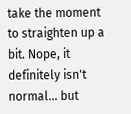take the moment to straighten up a bit. Nope, it definitely isn't normal… but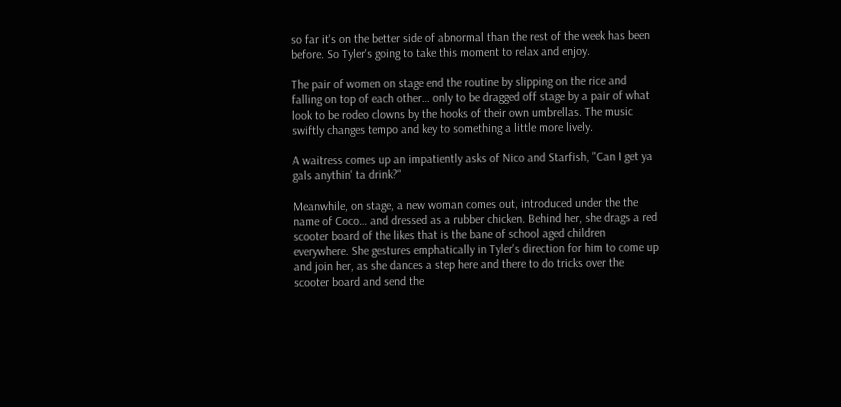so far it's on the better side of abnormal than the rest of the week has been before. So Tyler's going to take this moment to relax and enjoy.

The pair of women on stage end the routine by slipping on the rice and falling on top of each other… only to be dragged off stage by a pair of what look to be rodeo clowns by the hooks of their own umbrellas. The music swiftly changes tempo and key to something a little more lively.

A waitress comes up an impatiently asks of Nico and Starfish, "Can I get ya gals anythin' ta drink?"

Meanwhile, on stage, a new woman comes out, introduced under the the name of Coco… and dressed as a rubber chicken. Behind her, she drags a red scooter board of the likes that is the bane of school aged children everywhere. She gestures emphatically in Tyler's direction for him to come up and join her, as she dances a step here and there to do tricks over the scooter board and send the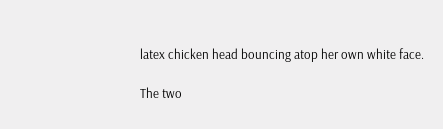latex chicken head bouncing atop her own white face.

The two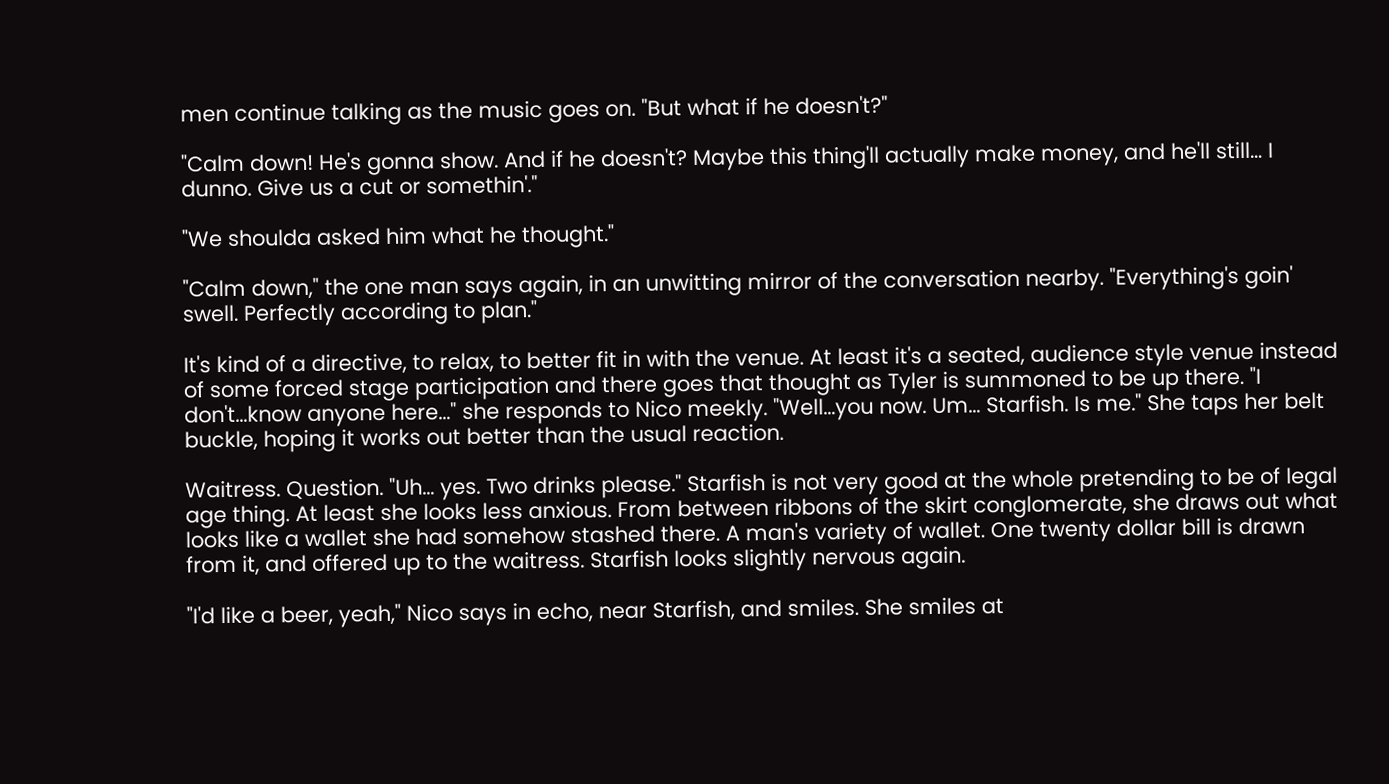men continue talking as the music goes on. "But what if he doesn't?"

"Calm down! He's gonna show. And if he doesn't? Maybe this thing'll actually make money, and he'll still… I dunno. Give us a cut or somethin'."

"We shoulda asked him what he thought."

"Calm down," the one man says again, in an unwitting mirror of the conversation nearby. "Everything's goin' swell. Perfectly according to plan."

It's kind of a directive, to relax, to better fit in with the venue. At least it's a seated, audience style venue instead of some forced stage participation and there goes that thought as Tyler is summoned to be up there. "I don't…know anyone here…" she responds to Nico meekly. "Well…you now. Um… Starfish. Is me." She taps her belt buckle, hoping it works out better than the usual reaction.

Waitress. Question. "Uh… yes. Two drinks please." Starfish is not very good at the whole pretending to be of legal age thing. At least she looks less anxious. From between ribbons of the skirt conglomerate, she draws out what looks like a wallet she had somehow stashed there. A man's variety of wallet. One twenty dollar bill is drawn from it, and offered up to the waitress. Starfish looks slightly nervous again.

"I'd like a beer, yeah," Nico says in echo, near Starfish, and smiles. She smiles at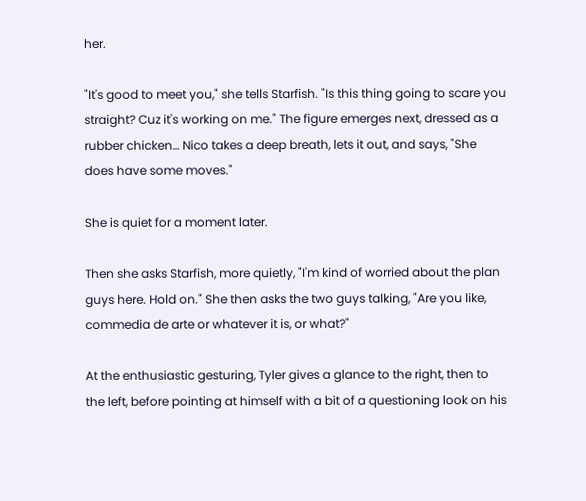her.

"It's good to meet you," she tells Starfish. "Is this thing going to scare you straight? Cuz it's working on me." The figure emerges next, dressed as a rubber chicken… Nico takes a deep breath, lets it out, and says, "She does have some moves."

She is quiet for a moment later.

Then she asks Starfish, more quietly, "I'm kind of worried about the plan guys here. Hold on." She then asks the two guys talking, "Are you like, commedia de arte or whatever it is, or what?"

At the enthusiastic gesturing, Tyler gives a glance to the right, then to the left, before pointing at himself with a bit of a questioning look on his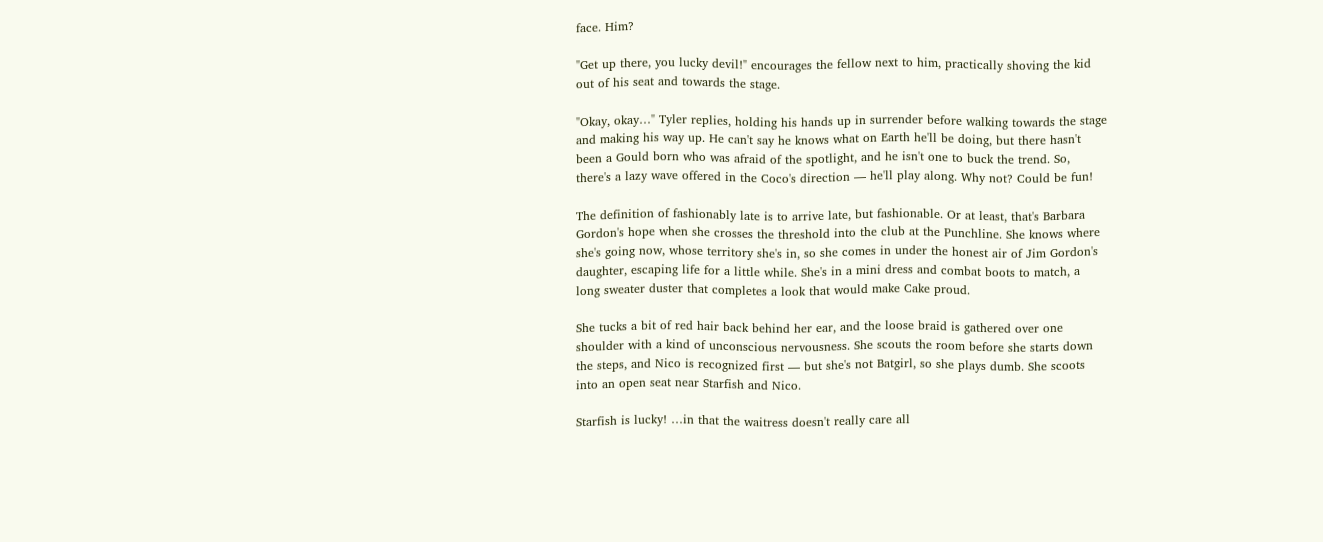face. Him?

"Get up there, you lucky devil!" encourages the fellow next to him, practically shoving the kid out of his seat and towards the stage.

"Okay, okay…" Tyler replies, holding his hands up in surrender before walking towards the stage and making his way up. He can't say he knows what on Earth he'll be doing, but there hasn't been a Gould born who was afraid of the spotlight, and he isn't one to buck the trend. So, there's a lazy wave offered in the Coco's direction — he'll play along. Why not? Could be fun!

The definition of fashionably late is to arrive late, but fashionable. Or at least, that's Barbara Gordon's hope when she crosses the threshold into the club at the Punchline. She knows where she's going now, whose territory she's in, so she comes in under the honest air of Jim Gordon's daughter, escaping life for a little while. She's in a mini dress and combat boots to match, a long sweater duster that completes a look that would make Cake proud.

She tucks a bit of red hair back behind her ear, and the loose braid is gathered over one shoulder with a kind of unconscious nervousness. She scouts the room before she starts down the steps, and Nico is recognized first — but she's not Batgirl, so she plays dumb. She scoots into an open seat near Starfish and Nico.

Starfish is lucky! …in that the waitress doesn't really care all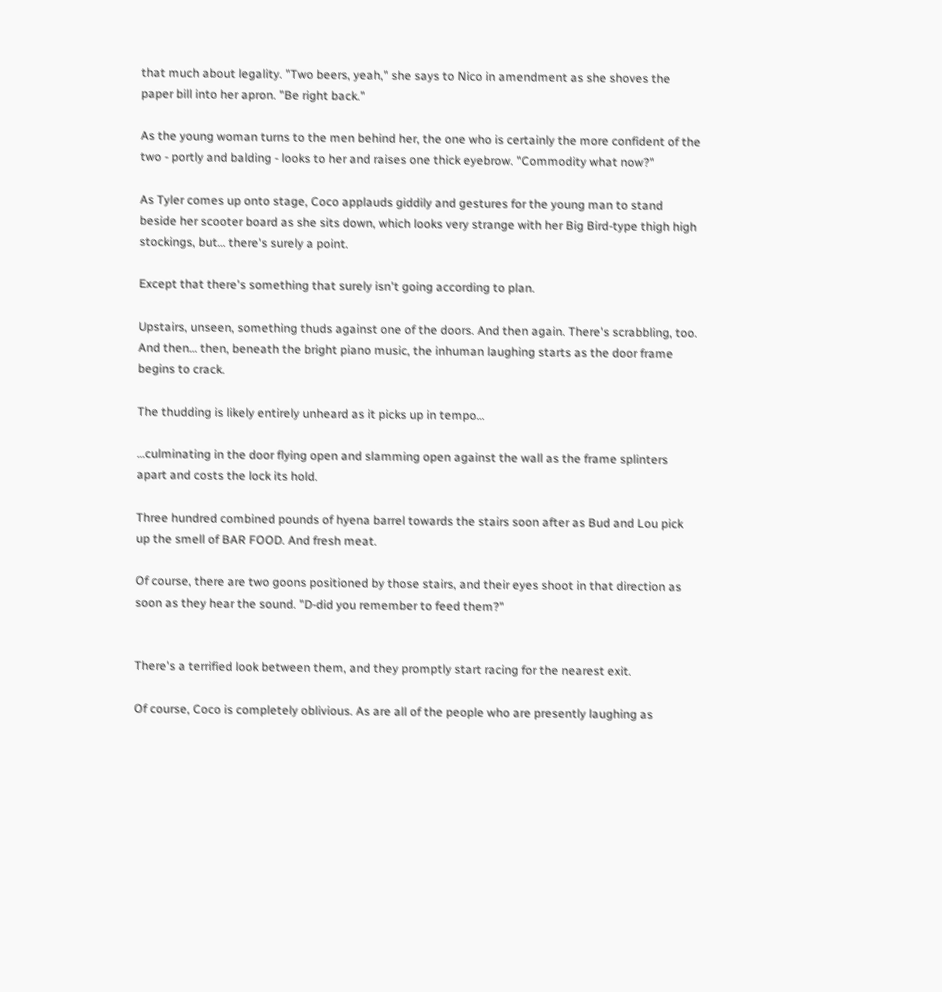that much about legality. "Two beers, yeah," she says to Nico in amendment as she shoves the paper bill into her apron. "Be right back."

As the young woman turns to the men behind her, the one who is certainly the more confident of the two - portly and balding - looks to her and raises one thick eyebrow. "Commodity what now?"

As Tyler comes up onto stage, Coco applauds giddily and gestures for the young man to stand beside her scooter board as she sits down, which looks very strange with her Big Bird-type thigh high stockings, but… there's surely a point.

Except that there's something that surely isn't going according to plan.

Upstairs, unseen, something thuds against one of the doors. And then again. There's scrabbling, too. And then… then, beneath the bright piano music, the inhuman laughing starts as the door frame begins to crack.

The thudding is likely entirely unheard as it picks up in tempo…

…culminating in the door flying open and slamming open against the wall as the frame splinters apart and costs the lock its hold.

Three hundred combined pounds of hyena barrel towards the stairs soon after as Bud and Lou pick up the smell of BAR FOOD. And fresh meat.

Of course, there are two goons positioned by those stairs, and their eyes shoot in that direction as soon as they hear the sound. "D-did you remember to feed them?"


There's a terrified look between them, and they promptly start racing for the nearest exit.

Of course, Coco is completely oblivious. As are all of the people who are presently laughing as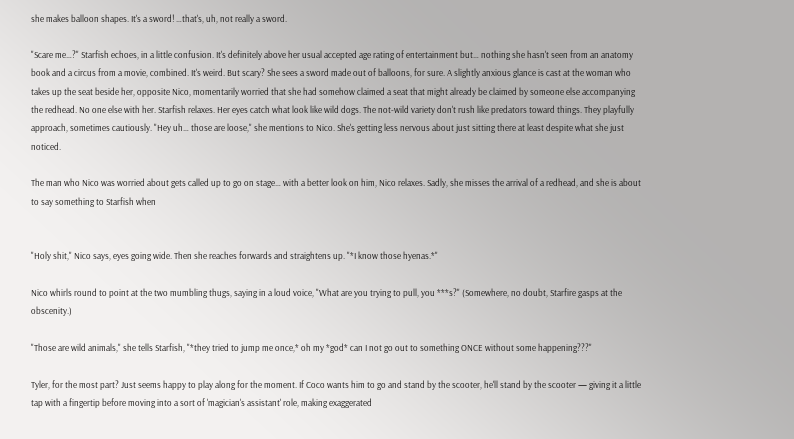she makes balloon shapes. It's a sword! …that's, uh, not really a sword.

"Scare me…?" Starfish echoes, in a little confusion. It's definitely above her usual accepted age rating of entertainment but… nothing she hasn't seen from an anatomy book and a circus from a movie, combined. It's weird. But scary? She sees a sword made out of balloons, for sure. A slightly anxious glance is cast at the woman who takes up the seat beside her, opposite Nico, momentarily worried that she had somehow claimed a seat that might already be claimed by someone else accompanying the redhead. No one else with her. Starfish relaxes. Her eyes catch what look like wild dogs. The not-wild variety don't rush like predators toward things. They playfully approach, sometimes cautiously. "Hey uh… those are loose," she mentions to Nico. She's getting less nervous about just sitting there at least despite what she just noticed.

The man who Nico was worried about gets called up to go on stage… with a better look on him, Nico relaxes. Sadly, she misses the arrival of a redhead, and she is about to say something to Starfish when


"Holy shit," Nico says, eyes going wide. Then she reaches forwards and straightens up. "*I know those hyenas.*"

Nico whirls round to point at the two mumbling thugs, saying in a loud voice, "What are you trying to pull, you ***s?" (Somewhere, no doubt, Starfire gasps at the obscenity.)

"Those are wild animals," she tells Starfish, "*they tried to jump me once,* oh my *god* can I not go out to something ONCE without some happening???"

Tyler, for the most part? Just seems happy to play along for the moment. If Coco wants him to go and stand by the scooter, he'll stand by the scooter — giving it a little tap with a fingertip before moving into a sort of 'magician's assistant' role, making exaggerated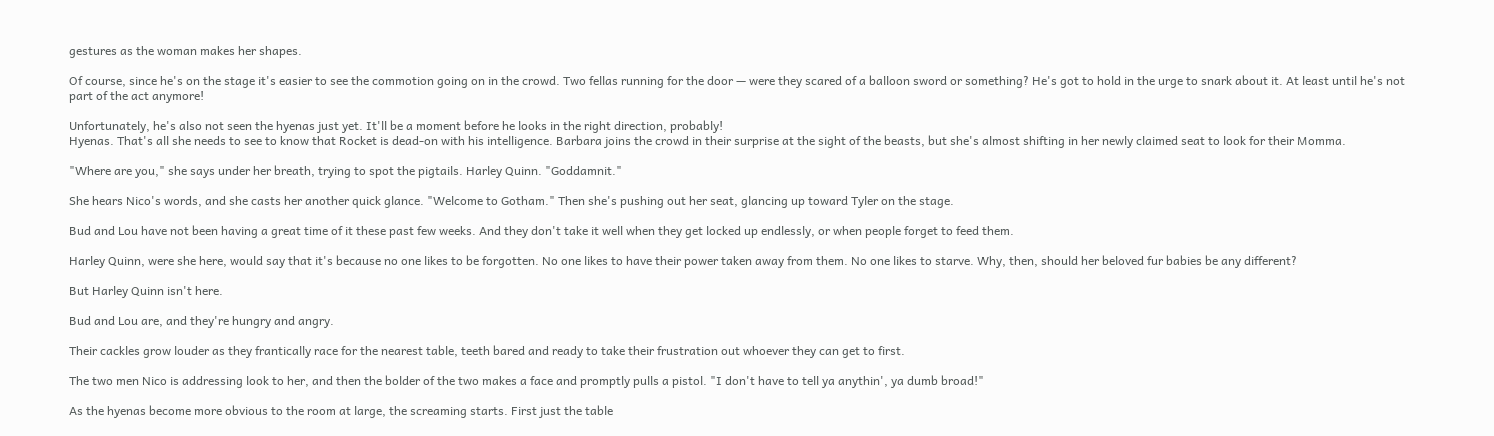gestures as the woman makes her shapes.

Of course, since he's on the stage it's easier to see the commotion going on in the crowd. Two fellas running for the door — were they scared of a balloon sword or something? He's got to hold in the urge to snark about it. At least until he's not part of the act anymore!

Unfortunately, he's also not seen the hyenas just yet. It'll be a moment before he looks in the right direction, probably!
Hyenas. That's all she needs to see to know that Rocket is dead-on with his intelligence. Barbara joins the crowd in their surprise at the sight of the beasts, but she's almost shifting in her newly claimed seat to look for their Momma.

"Where are you," she says under her breath, trying to spot the pigtails. Harley Quinn. "Goddamnit."

She hears Nico's words, and she casts her another quick glance. "Welcome to Gotham." Then she's pushing out her seat, glancing up toward Tyler on the stage.

Bud and Lou have not been having a great time of it these past few weeks. And they don't take it well when they get locked up endlessly, or when people forget to feed them.

Harley Quinn, were she here, would say that it's because no one likes to be forgotten. No one likes to have their power taken away from them. No one likes to starve. Why, then, should her beloved fur babies be any different?

But Harley Quinn isn't here.

Bud and Lou are, and they're hungry and angry.

Their cackles grow louder as they frantically race for the nearest table, teeth bared and ready to take their frustration out whoever they can get to first.

The two men Nico is addressing look to her, and then the bolder of the two makes a face and promptly pulls a pistol. "I don't have to tell ya anythin', ya dumb broad!"

As the hyenas become more obvious to the room at large, the screaming starts. First just the table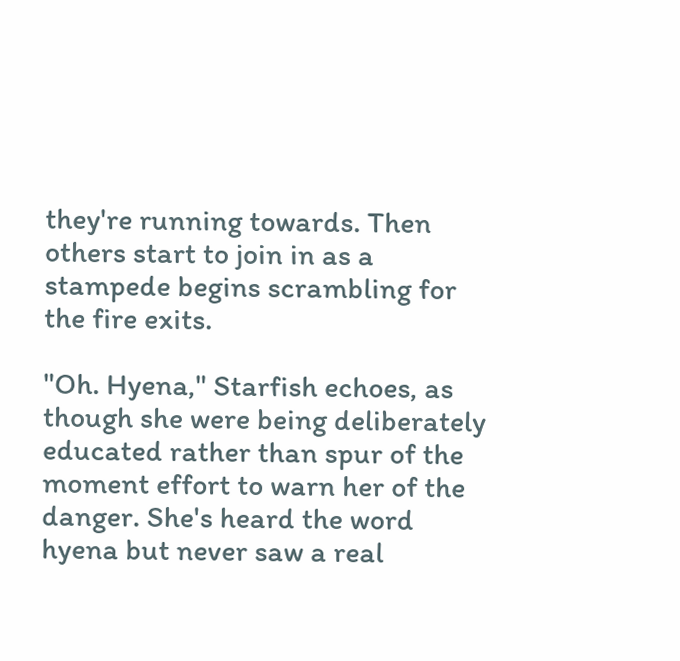they're running towards. Then others start to join in as a stampede begins scrambling for the fire exits.

"Oh. Hyena," Starfish echoes, as though she were being deliberately educated rather than spur of the moment effort to warn her of the danger. She's heard the word hyena but never saw a real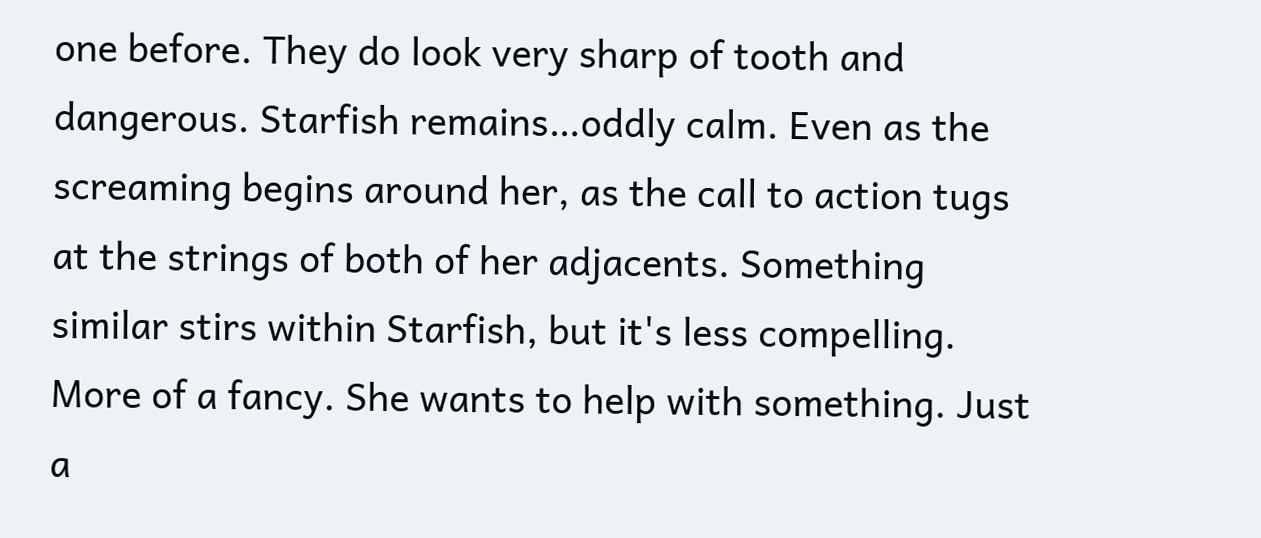one before. They do look very sharp of tooth and dangerous. Starfish remains…oddly calm. Even as the screaming begins around her, as the call to action tugs at the strings of both of her adjacents. Something similar stirs within Starfish, but it's less compelling. More of a fancy. She wants to help with something. Just a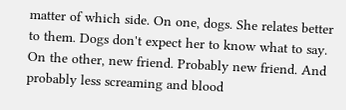matter of which side. On one, dogs. She relates better to them. Dogs don't expect her to know what to say. On the other, new friend. Probably new friend. And probably less screaming and blood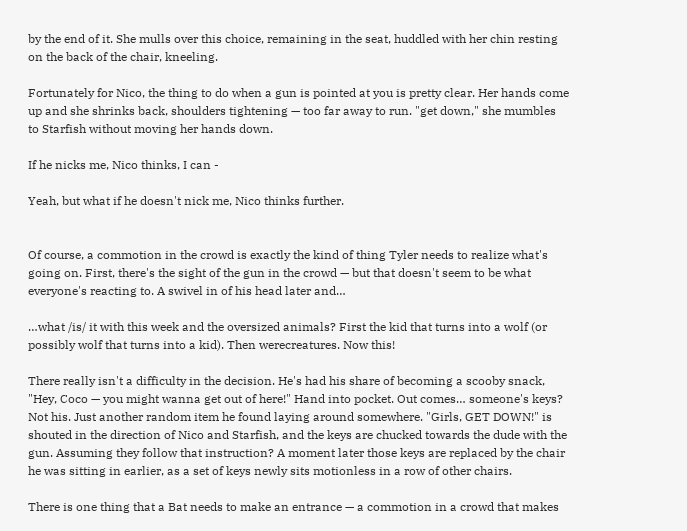by the end of it. She mulls over this choice, remaining in the seat, huddled with her chin resting on the back of the chair, kneeling.

Fortunately for Nico, the thing to do when a gun is pointed at you is pretty clear. Her hands come up and she shrinks back, shoulders tightening — too far away to run. "get down," she mumbles to Starfish without moving her hands down.

If he nicks me, Nico thinks, I can -

Yeah, but what if he doesn't nick me, Nico thinks further.


Of course, a commotion in the crowd is exactly the kind of thing Tyler needs to realize what's going on. First, there's the sight of the gun in the crowd — but that doesn't seem to be what everyone's reacting to. A swivel in of his head later and…

…what /is/ it with this week and the oversized animals? First the kid that turns into a wolf (or possibly wolf that turns into a kid). Then werecreatures. Now this!

There really isn't a difficulty in the decision. He's had his share of becoming a scooby snack, "Hey, Coco — you might wanna get out of here!" Hand into pocket. Out comes… someone's keys? Not his. Just another random item he found laying around somewhere. "Girls, GET DOWN!" is shouted in the direction of Nico and Starfish, and the keys are chucked towards the dude with the gun. Assuming they follow that instruction? A moment later those keys are replaced by the chair he was sitting in earlier, as a set of keys newly sits motionless in a row of other chairs.

There is one thing that a Bat needs to make an entrance — a commotion in a crowd that makes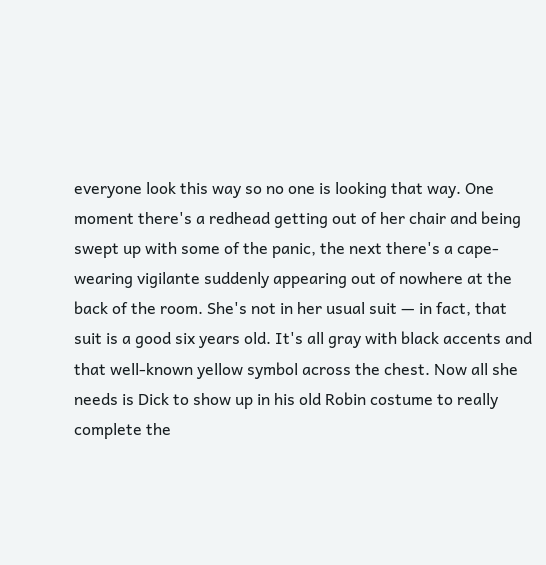everyone look this way so no one is looking that way. One moment there's a redhead getting out of her chair and being swept up with some of the panic, the next there's a cape-wearing vigilante suddenly appearing out of nowhere at the back of the room. She's not in her usual suit — in fact, that suit is a good six years old. It's all gray with black accents and that well-known yellow symbol across the chest. Now all she needs is Dick to show up in his old Robin costume to really complete the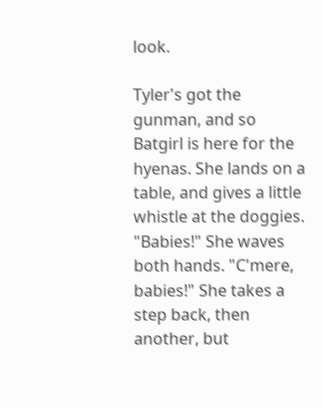look.

Tyler's got the gunman, and so Batgirl is here for the hyenas. She lands on a table, and gives a little whistle at the doggies. "Babies!" She waves both hands. "C'mere, babies!" She takes a step back, then another, but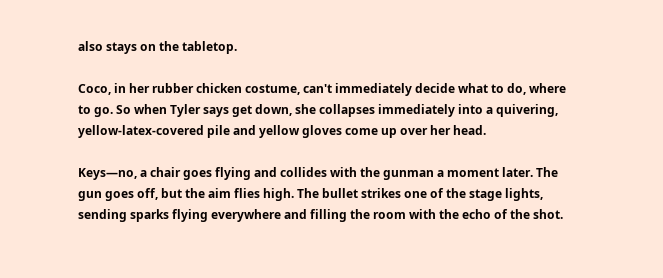also stays on the tabletop.

Coco, in her rubber chicken costume, can't immediately decide what to do, where to go. So when Tyler says get down, she collapses immediately into a quivering, yellow-latex-covered pile and yellow gloves come up over her head.

Keys—no, a chair goes flying and collides with the gunman a moment later. The gun goes off, but the aim flies high. The bullet strikes one of the stage lights, sending sparks flying everywhere and filling the room with the echo of the shot.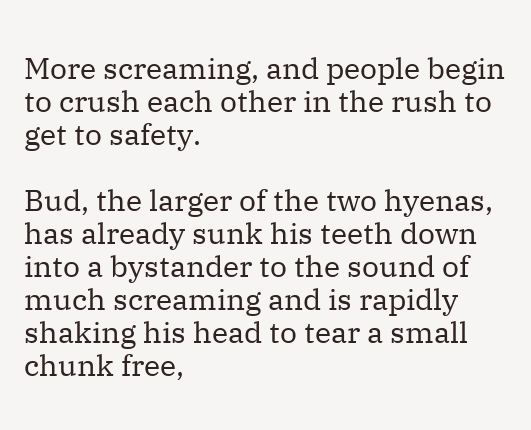More screaming, and people begin to crush each other in the rush to get to safety.

Bud, the larger of the two hyenas, has already sunk his teeth down into a bystander to the sound of much screaming and is rapidly shaking his head to tear a small chunk free,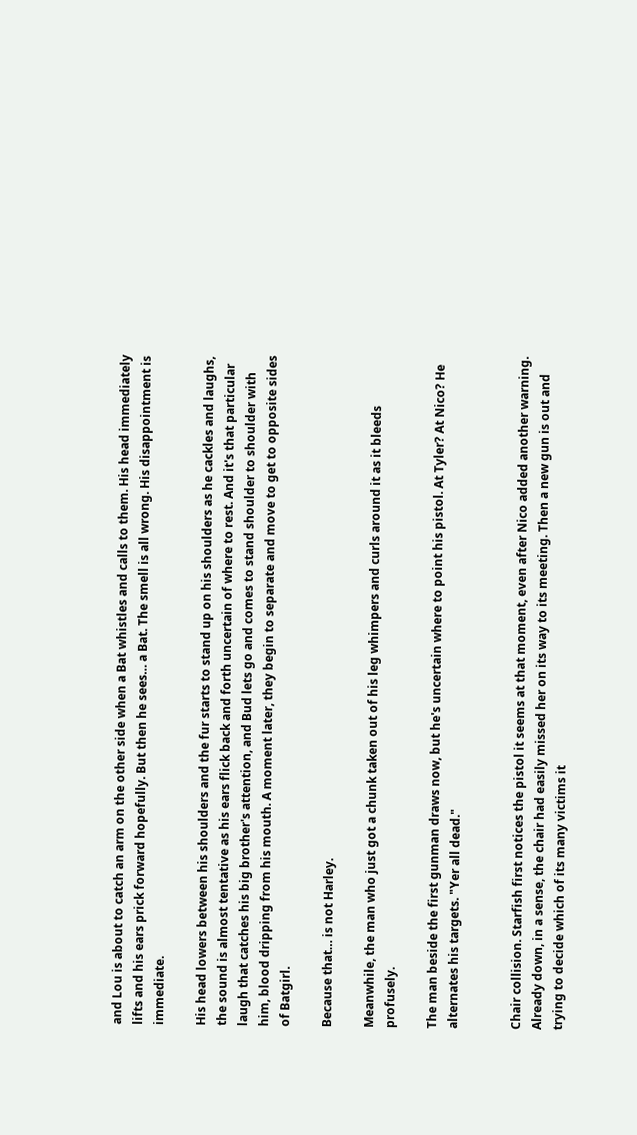and Lou is about to catch an arm on the other side when a Bat whistles and calls to them. His head immediately lifts and his ears prick forward hopefully. But then he sees… a Bat. The smell is all wrong. His disappointment is immediate.

His head lowers between his shoulders and the fur starts to stand up on his shoulders as he cackles and laughs, the sound is almost tentative as his ears flick back and forth uncertain of where to rest. And it's that particular laugh that catches his big brother's attention, and Bud lets go and comes to stand shoulder to shoulder with him, blood dripping from his mouth. A moment later, they begin to separate and move to get to opposite sides of Batgirl.

Because that… is not Harley.

Meanwhile, the man who just got a chunk taken out of his leg whimpers and curls around it as it bleeds profusely.

The man beside the first gunman draws now, but he's uncertain where to point his pistol. At Tyler? At Nico? He alternates his targets. "Yer all dead."


Chair collision. Starfish first notices the pistol it seems at that moment, even after Nico added another warning. Already down, in a sense, the chair had easily missed her on its way to its meeting. Then a new gun is out and trying to decide which of its many victims it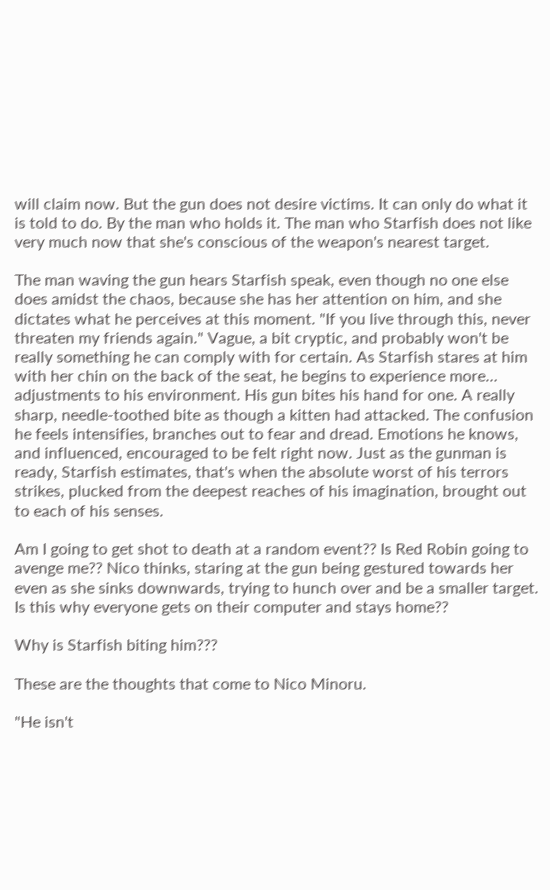will claim now. But the gun does not desire victims. It can only do what it is told to do. By the man who holds it. The man who Starfish does not like very much now that she's conscious of the weapon's nearest target.

The man waving the gun hears Starfish speak, even though no one else does amidst the chaos, because she has her attention on him, and she dictates what he perceives at this moment. "If you live through this, never threaten my friends again." Vague, a bit cryptic, and probably won't be really something he can comply with for certain. As Starfish stares at him with her chin on the back of the seat, he begins to experience more… adjustments to his environment. His gun bites his hand for one. A really sharp, needle-toothed bite as though a kitten had attacked. The confusion he feels intensifies, branches out to fear and dread. Emotions he knows, and influenced, encouraged to be felt right now. Just as the gunman is ready, Starfish estimates, that's when the absolute worst of his terrors strikes, plucked from the deepest reaches of his imagination, brought out to each of his senses.

Am I going to get shot to death at a random event?? Is Red Robin going to avenge me?? Nico thinks, staring at the gun being gestured towards her even as she sinks downwards, trying to hunch over and be a smaller target. Is this why everyone gets on their computer and stays home??

Why is Starfish biting him???

These are the thoughts that come to Nico Minoru.

"He isn't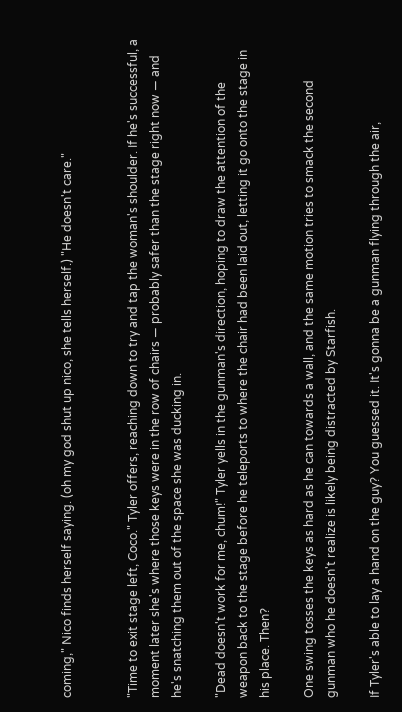coming," Nico finds herself saying. (oh my god shut up nico, she tells herself.) "He doesn't care."


"Time to exit stage left, Coco." Tyler offers, reaching down to try and tap the woman's shoulder. If he's successful, a moment later she's where those keys were in the row of chairs — probably safer than the stage right now — and he's snatching them out of the space she was ducking in.

"Dead doesn't work for me, chum!" Tyler yells in the gunman's direction, hoping to draw the attention of the weapon back to the stage before he teleports to where the chair had been laid out, letting it go onto the stage in his place. Then?

One swing tosses the keys as hard as he can towards a wall, and the same motion tries to smack the second gunman who he doesn't realize is likely being distracted by Starfish.

If Tyler's able to lay a hand on the guy? You guessed it. It's gonna be a gunman flying through the air,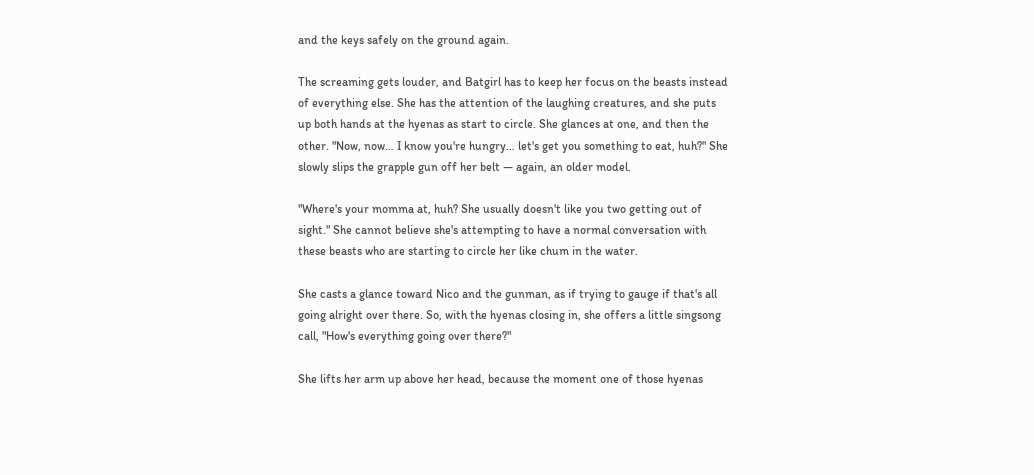and the keys safely on the ground again.

The screaming gets louder, and Batgirl has to keep her focus on the beasts instead of everything else. She has the attention of the laughing creatures, and she puts up both hands at the hyenas as start to circle. She glances at one, and then the other. "Now, now… I know you're hungry… let's get you something to eat, huh?" She slowly slips the grapple gun off her belt — again, an older model.

"Where's your momma at, huh? She usually doesn't like you two getting out of sight." She cannot believe she's attempting to have a normal conversation with these beasts who are starting to circle her like chum in the water.

She casts a glance toward Nico and the gunman, as if trying to gauge if that's all going alright over there. So, with the hyenas closing in, she offers a little singsong call, "How's everything going over there?"

She lifts her arm up above her head, because the moment one of those hyenas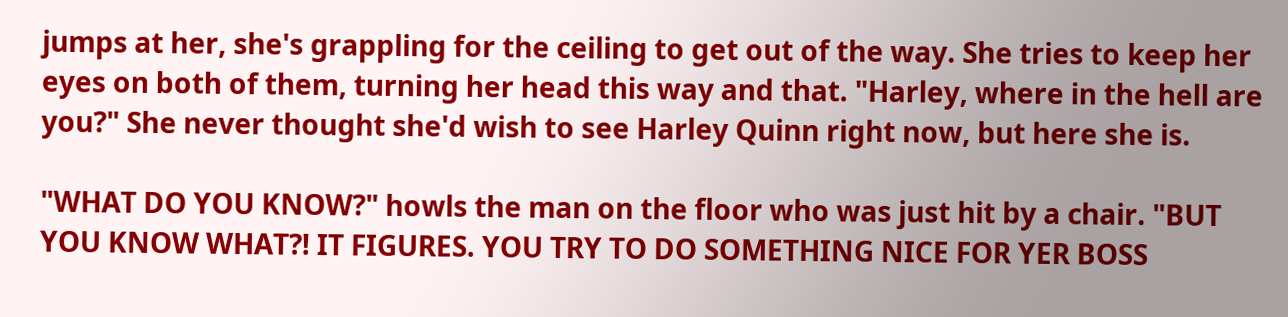jumps at her, she's grappling for the ceiling to get out of the way. She tries to keep her eyes on both of them, turning her head this way and that. "Harley, where in the hell are you?" She never thought she'd wish to see Harley Quinn right now, but here she is.

"WHAT DO YOU KNOW?" howls the man on the floor who was just hit by a chair. "BUT YOU KNOW WHAT?! IT FIGURES. YOU TRY TO DO SOMETHING NICE FOR YER BOSS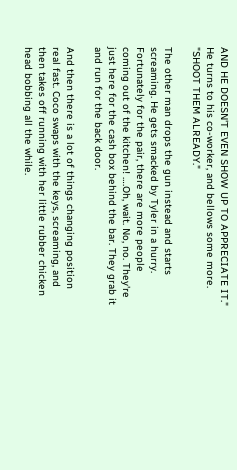AND HE DOESN'T EVEN SHOW UP TO APPRECIATE IT." He turns to his co-worker, and bellows some more. "SHOOT THEM ALREADY."

The other man drops the gun instead and starts screaming. He gets smacked by Tyler in a hurry. Fortunately for the pair, there are more people coming out of the kitchen! ….Oh, wait. No, no. They're just here for the cash box behind the bar. They grab it and run for the back door.

And then there is a lot of things changing position real fast. Coco swaps with the keys, screaming, and then takes off running with her little rubber chicken head bobbing all the while.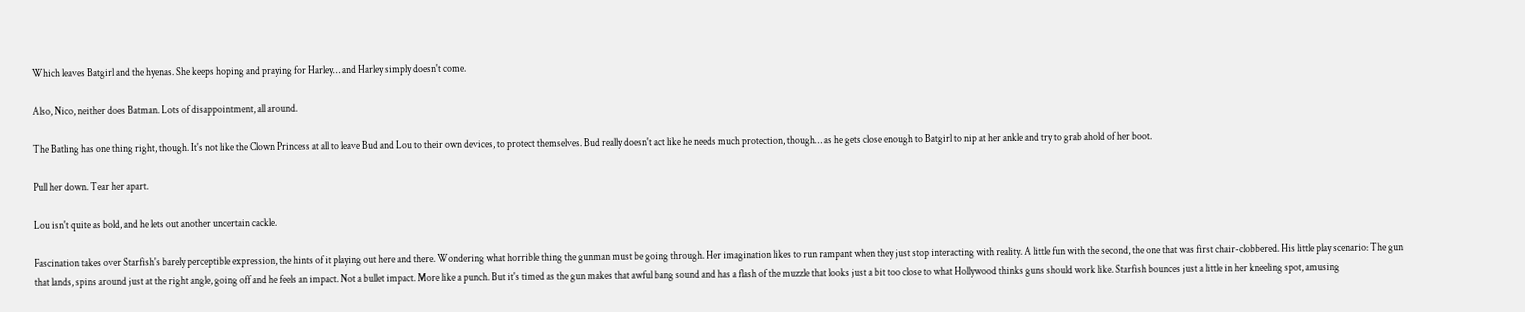Which leaves Batgirl and the hyenas. She keeps hoping and praying for Harley… and Harley simply doesn't come.

Also, Nico, neither does Batman. Lots of disappointment, all around.

The Batling has one thing right, though. It's not like the Clown Princess at all to leave Bud and Lou to their own devices, to protect themselves. Bud really doesn't act like he needs much protection, though… as he gets close enough to Batgirl to nip at her ankle and try to grab ahold of her boot.

Pull her down. Tear her apart.

Lou isn't quite as bold, and he lets out another uncertain cackle.

Fascination takes over Starfish's barely perceptible expression, the hints of it playing out here and there. Wondering what horrible thing the gunman must be going through. Her imagination likes to run rampant when they just stop interacting with reality. A little fun with the second, the one that was first chair-clobbered. His little play scenario: The gun that lands, spins around just at the right angle, going off and he feels an impact. Not a bullet impact. More like a punch. But it's timed as the gun makes that awful bang sound and has a flash of the muzzle that looks just a bit too close to what Hollywood thinks guns should work like. Starfish bounces just a little in her kneeling spot, amusing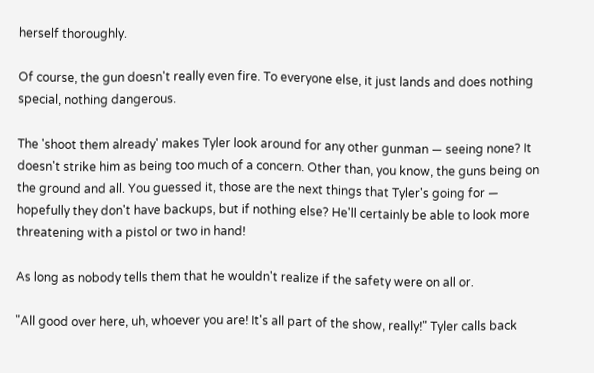herself thoroughly.

Of course, the gun doesn't really even fire. To everyone else, it just lands and does nothing special, nothing dangerous.

The 'shoot them already' makes Tyler look around for any other gunman — seeing none? It doesn't strike him as being too much of a concern. Other than, you know, the guns being on the ground and all. You guessed it, those are the next things that Tyler's going for — hopefully they don't have backups, but if nothing else? He'll certainly be able to look more threatening with a pistol or two in hand!

As long as nobody tells them that he wouldn't realize if the safety were on all or.

"All good over here, uh, whoever you are! It's all part of the show, really!" Tyler calls back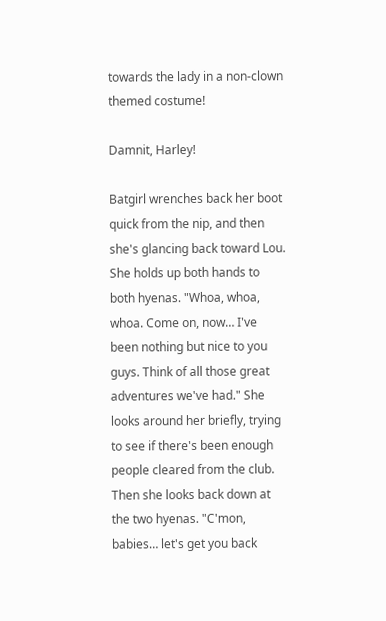towards the lady in a non-clown themed costume!

Damnit, Harley!

Batgirl wrenches back her boot quick from the nip, and then she's glancing back toward Lou. She holds up both hands to both hyenas. "Whoa, whoa, whoa. Come on, now… I've been nothing but nice to you guys. Think of all those great adventures we've had." She looks around her briefly, trying to see if there's been enough people cleared from the club. Then she looks back down at the two hyenas. "C'mon, babies… let's get you back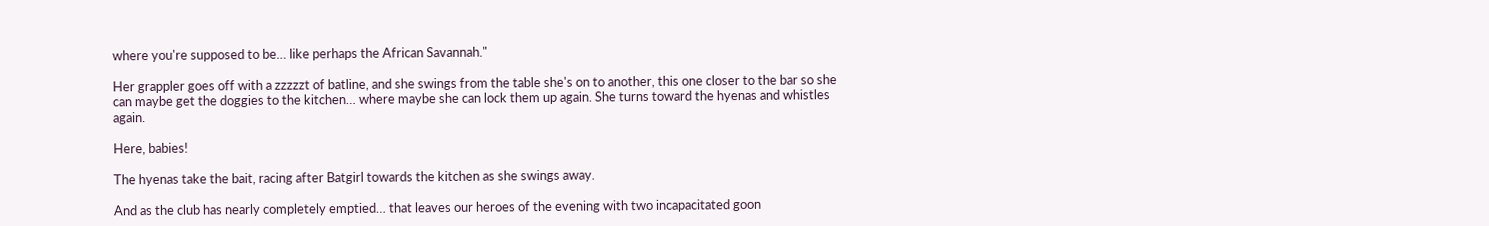where you're supposed to be… like perhaps the African Savannah."

Her grappler goes off with a zzzzzt of batline, and she swings from the table she's on to another, this one closer to the bar so she can maybe get the doggies to the kitchen… where maybe she can lock them up again. She turns toward the hyenas and whistles again.

Here, babies!

The hyenas take the bait, racing after Batgirl towards the kitchen as she swings away.

And as the club has nearly completely emptied… that leaves our heroes of the evening with two incapacitated goon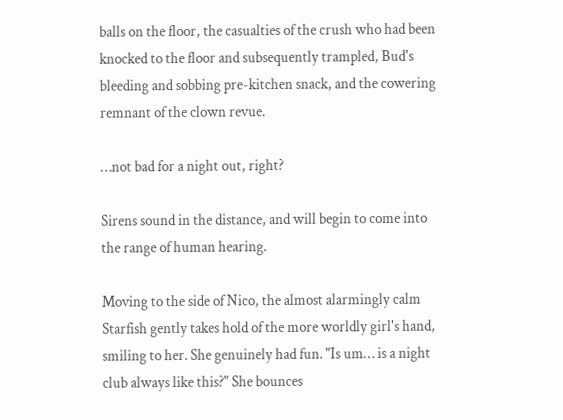balls on the floor, the casualties of the crush who had been knocked to the floor and subsequently trampled, Bud's bleeding and sobbing pre-kitchen snack, and the cowering remnant of the clown revue.

…not bad for a night out, right?

Sirens sound in the distance, and will begin to come into the range of human hearing.

Moving to the side of Nico, the almost alarmingly calm Starfish gently takes hold of the more worldly girl's hand, smiling to her. She genuinely had fun. "Is um… is a night club always like this?" She bounces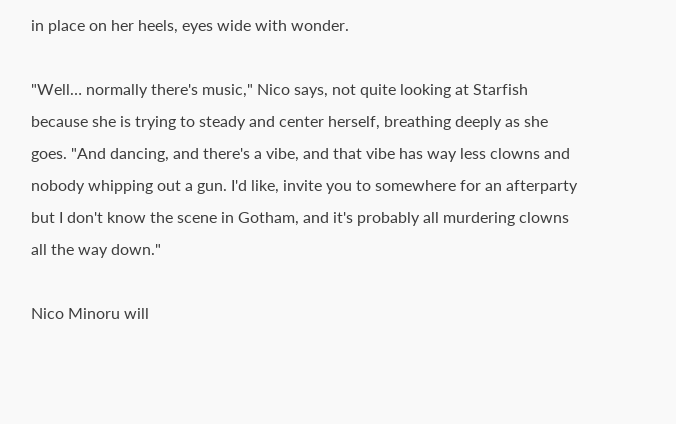in place on her heels, eyes wide with wonder.

"Well… normally there's music," Nico says, not quite looking at Starfish because she is trying to steady and center herself, breathing deeply as she goes. "And dancing, and there's a vibe, and that vibe has way less clowns and nobody whipping out a gun. I'd like, invite you to somewhere for an afterparty but I don't know the scene in Gotham, and it's probably all murdering clowns all the way down."

Nico Minoru will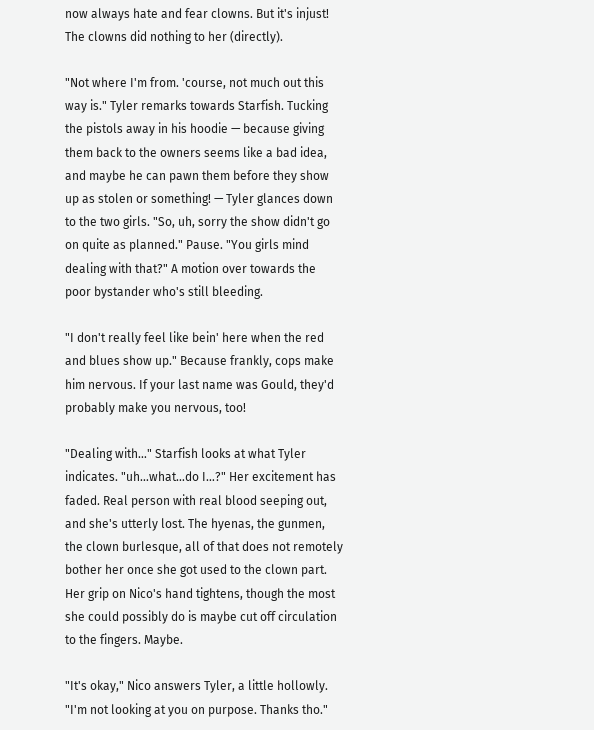now always hate and fear clowns. But it's injust! The clowns did nothing to her (directly).

"Not where I'm from. 'course, not much out this way is." Tyler remarks towards Starfish. Tucking the pistols away in his hoodie — because giving them back to the owners seems like a bad idea, and maybe he can pawn them before they show up as stolen or something! — Tyler glances down to the two girls. "So, uh, sorry the show didn't go on quite as planned." Pause. "You girls mind dealing with that?" A motion over towards the poor bystander who's still bleeding.

"I don't really feel like bein' here when the red and blues show up." Because frankly, cops make him nervous. If your last name was Gould, they'd probably make you nervous, too!

"Dealing with…" Starfish looks at what Tyler indicates. "uh…what…do I…?" Her excitement has faded. Real person with real blood seeping out, and she's utterly lost. The hyenas, the gunmen, the clown burlesque, all of that does not remotely bother her once she got used to the clown part. Her grip on Nico's hand tightens, though the most she could possibly do is maybe cut off circulation to the fingers. Maybe.

"It's okay," Nico answers Tyler, a little hollowly. "I'm not looking at you on purpose. Thanks tho."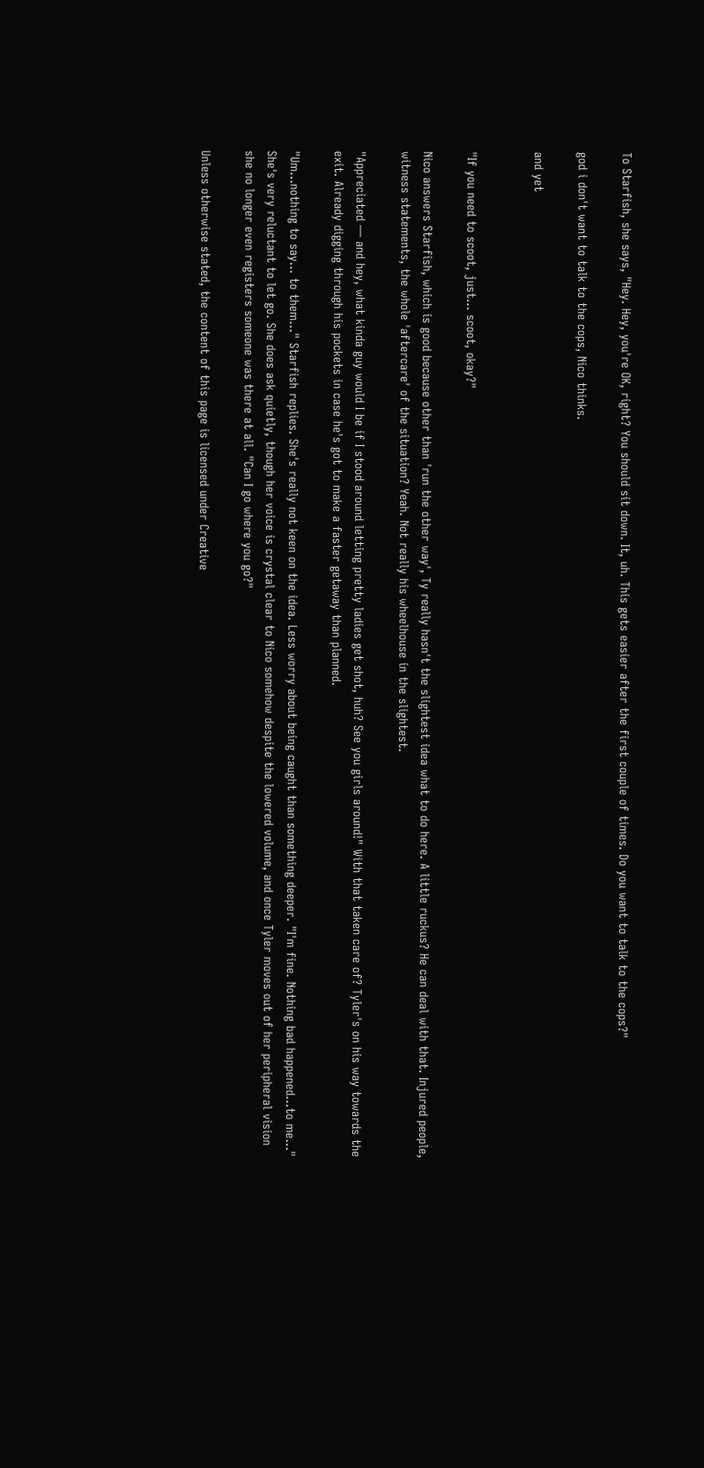To Starfish, she says, "Hey. Hey, you're OK, right? You should sit down. It, uh. This gets easier after the first couple of times. Do you want to talk to the cops?"

god i don't want to talk to the cops, Nico thinks.

and yet


"If you need to scoot, just… scoot, okay?"

Nico answers Starfish, which is good because other than 'run the other way', Ty really hasn't the slightest idea what to do here. A little ruckus? He can deal with that. Injured people, witness statements, the whole 'aftercare' of the situation? Yeah. Not really his wheelhouse in the slightest.

"Appreciated — and hey, what kinda guy would I be if I stood around letting pretty ladies get shot, huh? See you girls around!" With that taken care of? Tyler's on his way towards the exit. Already digging through his pockets in case he's got to make a faster getaway than planned.

"Um…nothing to say… to them…" Starfish replies. She's really not keen on the idea. Less worry about being caught than something deeper. "I'm fine. Nothing bad happened…to me…" She's very reluctant to let go. She does ask quietly, though her voice is crystal clear to Nico somehow despite the lowered volume, and once Tyler moves out of her peripheral vision she no longer even registers someone was there at all. "Can I go where you go?"

Unless otherwise stated, the content of this page is licensed under Creative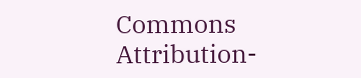Commons Attribution-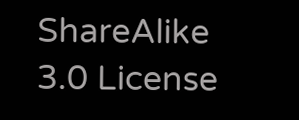ShareAlike 3.0 License